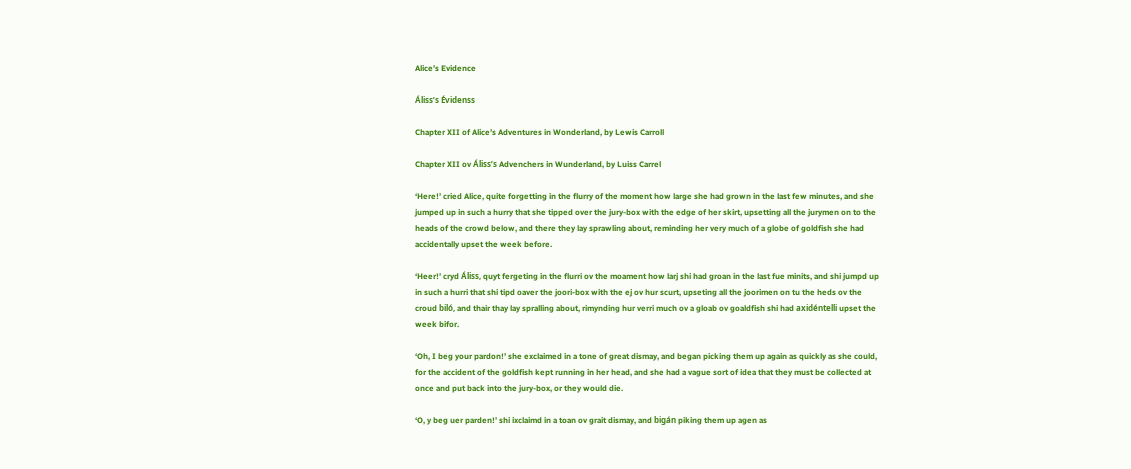Alice’s Evidence

Áliss’s Évidenss

Chapter XII of Alice’s Adventures in Wonderland, by Lewis Carroll

Chapter XII ov Áliss’s Advenchers in Wunderland, by Luiss Carrel

‘Here!’ cried Alice, quite forgetting in the flurry of the moment how large she had grown in the last few minutes, and she jumped up in such a hurry that she tipped over the jury-box with the edge of her skirt, upsetting all the jurymen on to the heads of the crowd below, and there they lay sprawling about, reminding her very much of a globe of goldfish she had accidentally upset the week before.

‘Heer!’ cryd Áliss, quyt fergeting in the flurri ov the moament how larj shi had groan in the last fue minits, and shi jumpd up in such a hurri that shi tipd oaver the joori-box with the ej ov hur scurt, upseting all the joorimen on tu the heds ov the croud biló, and thair thay lay spralling about, rimynding hur verri much ov a gloab ov goaldfish shi had axidéntelli upset the week bifor.

‘Oh, I beg your pardon!’ she exclaimed in a tone of great dismay, and began picking them up again as quickly as she could, for the accident of the goldfish kept running in her head, and she had a vague sort of idea that they must be collected at once and put back into the jury-box, or they would die.

‘O, y beg uer parden!’ shi ixclaimd in a toan ov grait dismay, and bigán piking them up agen as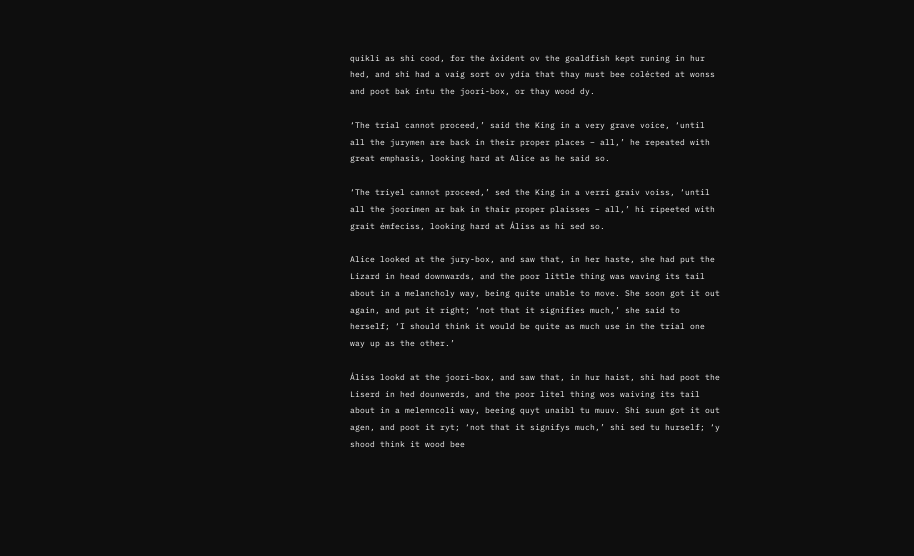quikli as shi cood, for the áxident ov the goaldfish kept runing in hur hed, and shi had a vaig sort ov ydía that thay must bee colécted at wonss and poot bak íntu the joori-box, or thay wood dy.

‘The trial cannot proceed,’ said the King in a very grave voice, ‘until all the jurymen are back in their proper places – all,’ he repeated with great emphasis, looking hard at Alice as he said so.

‘The triyel cannot proceed,’ sed the King in a verri graiv voiss, ‘until all the joorimen ar bak in thair proper plaisses – all,’ hi ripeeted with grait émfeciss, looking hard at Áliss as hi sed so.

Alice looked at the jury-box, and saw that, in her haste, she had put the Lizard in head downwards, and the poor little thing was waving its tail about in a melancholy way, being quite unable to move. She soon got it out again, and put it right; ‘not that it signifies much,’ she said to herself; ‘I should think it would be quite as much use in the trial one way up as the other.’

Áliss lookd at the joori-box, and saw that, in hur haist, shi had poot the Liserd in hed dounwerds, and the poor litel thing wos waiving its tail about in a melenncoli way, beeing quyt unaibl tu muuv. Shi suun got it out agen, and poot it ryt; ‘not that it signifys much,’ shi sed tu hurself; ‘y shood think it wood bee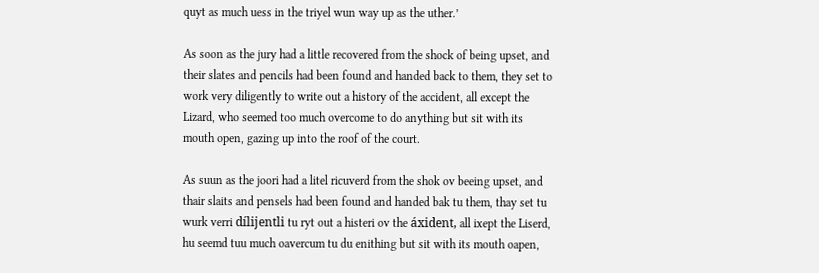quyt as much uess in the triyel wun way up as the uther.’

As soon as the jury had a little recovered from the shock of being upset, and their slates and pencils had been found and handed back to them, they set to work very diligently to write out a history of the accident, all except the Lizard, who seemed too much overcome to do anything but sit with its mouth open, gazing up into the roof of the court.

As suun as the joori had a litel ricuverd from the shok ov beeing upset, and thair slaits and pensels had been found and handed bak tu them, thay set tu wurk verri dílijentli tu ryt out a histeri ov the áxident, all ixept the Liserd, hu seemd tuu much oavercum tu du enithing but sit with its mouth oapen,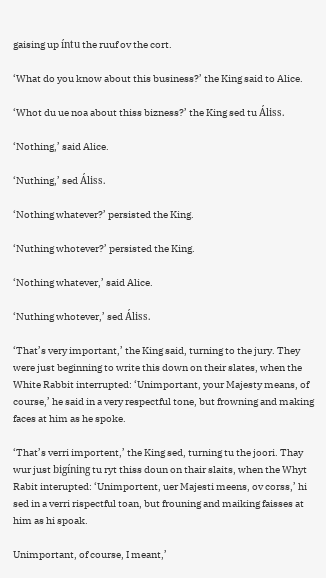gaising up íntu the ruuf ov the cort.

‘What do you know about this business?’ the King said to Alice.

‘Whot du ue noa about thiss bizness?’ the King sed tu Áliss.

‘Nothing,’ said Alice.

‘Nuthing,’ sed Áliss.

‘Nothing whatever?’ persisted the King.

‘Nuthing whotever?’ persisted the King.

‘Nothing whatever,’ said Alice.

‘Nuthing whotever,’ sed Áliss.

‘That’s very important,’ the King said, turning to the jury. They were just beginning to write this down on their slates, when the White Rabbit interrupted: ‘Unimportant, your Majesty means, of course,’ he said in a very respectful tone, but frowning and making faces at him as he spoke.

‘That’s verri importent,’ the King sed, turning tu the joori. Thay wur just bigíning tu ryt thiss doun on thair slaits, when the Whyt Rabit interupted: ‘Unimportent, uer Majesti meens, ov corss,’ hi sed in a verri rispectful toan, but frouning and maiking faisses at him as hi spoak.

Unimportant, of course, I meant,’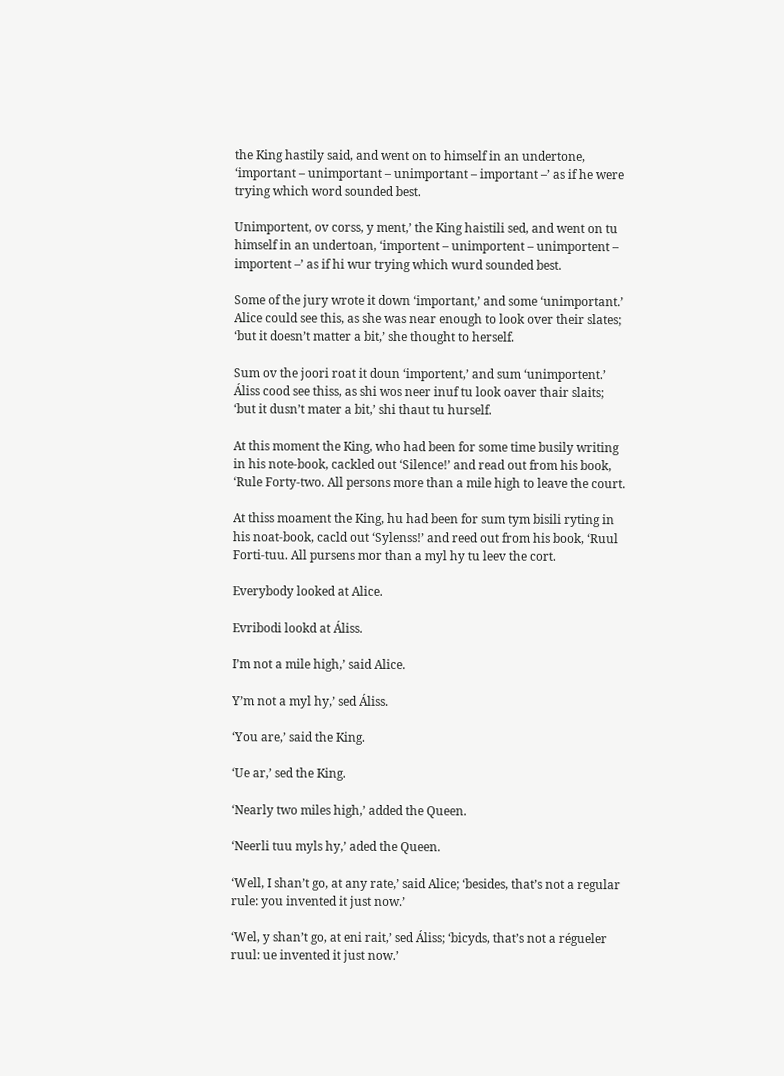the King hastily said, and went on to himself in an undertone, ‘important – unimportant – unimportant – important –’ as if he were trying which word sounded best.

Unimportent, ov corss, y ment,’ the King haistili sed, and went on tu himself in an undertoan, ‘importent – unimportent – unimportent – importent –’ as if hi wur trying which wurd sounded best.

Some of the jury wrote it down ‘important,’ and some ‘unimportant.’ Alice could see this, as she was near enough to look over their slates; ‘but it doesn’t matter a bit,’ she thought to herself.

Sum ov the joori roat it doun ‘importent,’ and sum ‘unimportent.’ Áliss cood see thiss, as shi wos neer inuf tu look oaver thair slaits; ‘but it dusn’t mater a bit,’ shi thaut tu hurself.

At this moment the King, who had been for some time busily writing in his note-book, cackled out ‘Silence!’ and read out from his book, ‘Rule Forty-two. All persons more than a mile high to leave the court.

At thiss moament the King, hu had been for sum tym bisili ryting in his noat-book, cacld out ‘Sylenss!’ and reed out from his book, ‘Ruul Forti-tuu. All pursens mor than a myl hy tu leev the cort.

Everybody looked at Alice.

Evribodi lookd at Áliss.

I’m not a mile high,’ said Alice.

Y’m not a myl hy,’ sed Áliss.

‘You are,’ said the King.

‘Ue ar,’ sed the King.

‘Nearly two miles high,’ added the Queen.

‘Neerli tuu myls hy,’ aded the Queen.

‘Well, I shan’t go, at any rate,’ said Alice; ‘besides, that’s not a regular rule: you invented it just now.’

‘Wel, y shan’t go, at eni rait,’ sed Áliss; ‘bicyds, that’s not a régueler ruul: ue invented it just now.’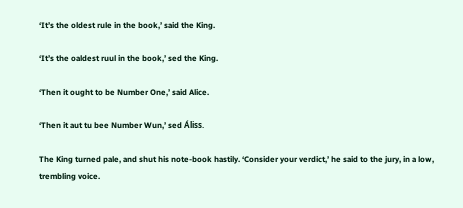‘It’s the oldest rule in the book,’ said the King.

‘It’s the oaldest ruul in the book,’ sed the King.

‘Then it ought to be Number One,’ said Alice.

‘Then it aut tu bee Number Wun,’ sed Áliss.

The King turned pale, and shut his note-book hastily. ‘Consider your verdict,’ he said to the jury, in a low, trembling voice.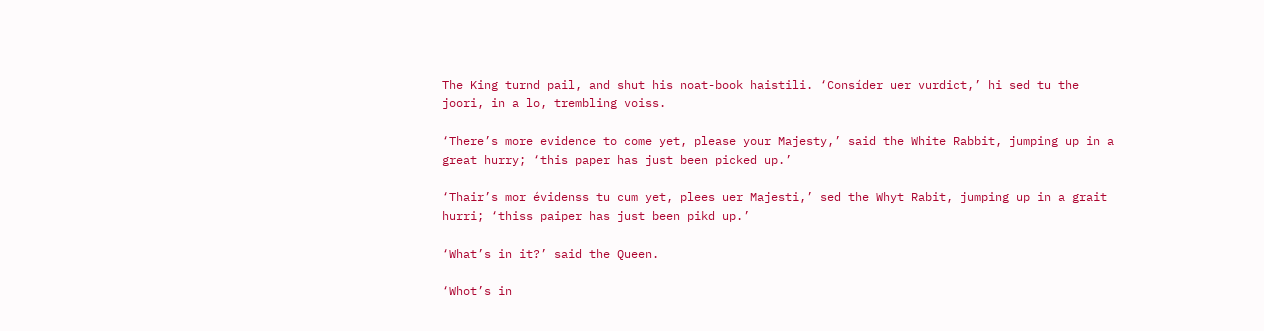The King turnd pail, and shut his noat-book haistili. ‘Consíder uer vurdict,’ hi sed tu the joori, in a lo, trembling voiss.

‘There’s more evidence to come yet, please your Majesty,’ said the White Rabbit, jumping up in a great hurry; ‘this paper has just been picked up.’

‘Thair’s mor évidenss tu cum yet, plees uer Majesti,’ sed the Whyt Rabit, jumping up in a grait hurri; ‘thiss paiper has just been pikd up.’

‘What’s in it?’ said the Queen.

‘Whot’s in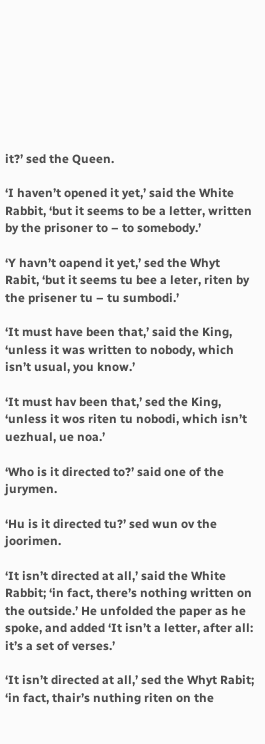it?’ sed the Queen.

‘I haven’t opened it yet,’ said the White Rabbit, ‘but it seems to be a letter, written by the prisoner to – to somebody.’

‘Y havn’t oapend it yet,’ sed the Whyt Rabit, ‘but it seems tu bee a leter, riten by the prisener tu – tu sumbodi.’

‘It must have been that,’ said the King, ‘unless it was written to nobody, which isn’t usual, you know.’

‘It must hav been that,’ sed the King, ‘unless it wos riten tu nobodi, which isn’t uezhual, ue noa.’

‘Who is it directed to?’ said one of the jurymen.

‘Hu is it directed tu?’ sed wun ov the joorimen.

‘It isn’t directed at all,’ said the White Rabbit; ‘in fact, there’s nothing written on the outside.’ He unfolded the paper as he spoke, and added ‘It isn’t a letter, after all: it’s a set of verses.’

‘It isn’t directed at all,’ sed the Whyt Rabit; ‘in fact, thair’s nuthing riten on the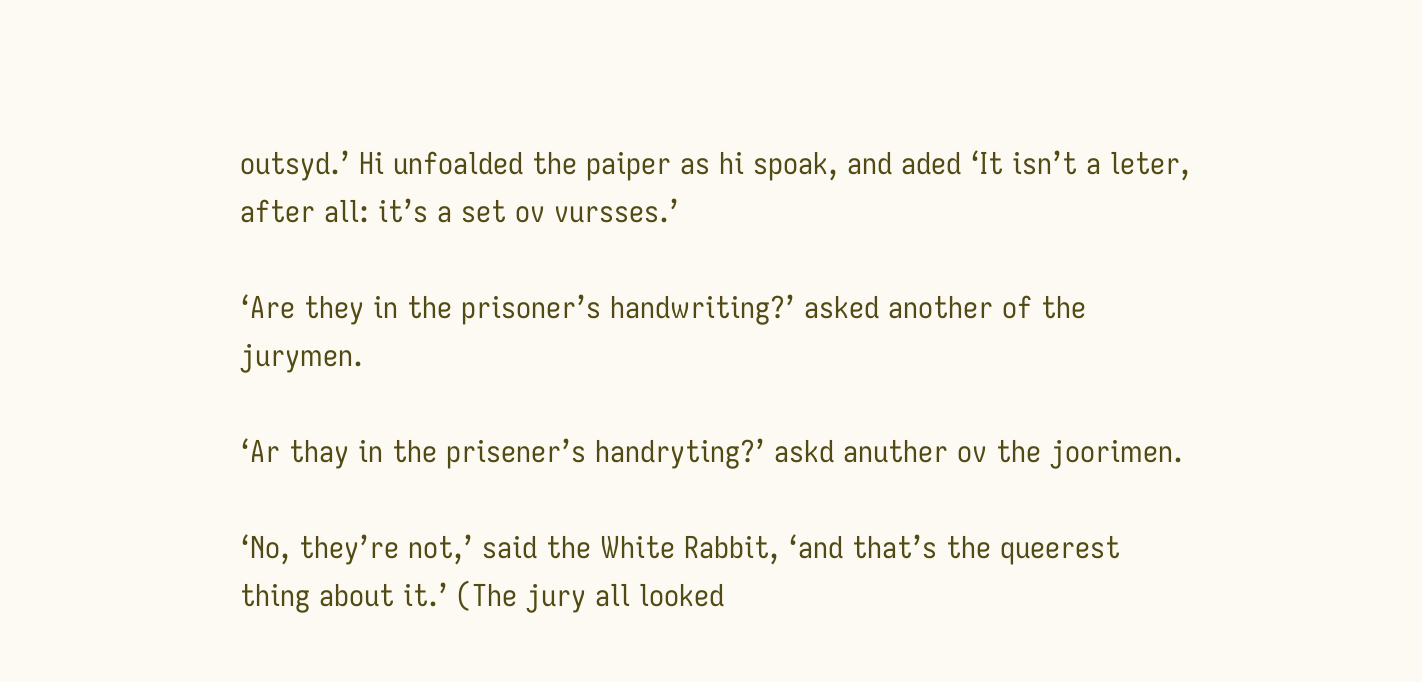outsyd.’ Hi unfoalded the paiper as hi spoak, and aded ‘It isn’t a leter, after all: it’s a set ov vursses.’

‘Are they in the prisoner’s handwriting?’ asked another of the jurymen.

‘Ar thay in the prisener’s handryting?’ askd anuther ov the joorimen.

‘No, they’re not,’ said the White Rabbit, ‘and that’s the queerest thing about it.’ (The jury all looked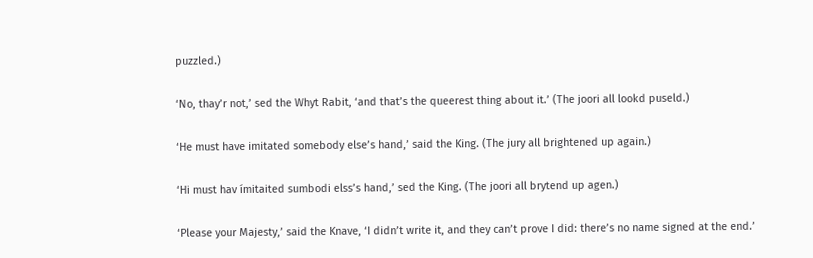puzzled.)

‘No, thay’r not,’ sed the Whyt Rabit, ‘and that’s the queerest thing about it.’ (The joori all lookd puseld.)

‘He must have imitated somebody else’s hand,’ said the King. (The jury all brightened up again.)

‘Hi must hav ímitaited sumbodi elss’s hand,’ sed the King. (The joori all brytend up agen.)

‘Please your Majesty,’ said the Knave, ‘I didn’t write it, and they can’t prove I did: there’s no name signed at the end.’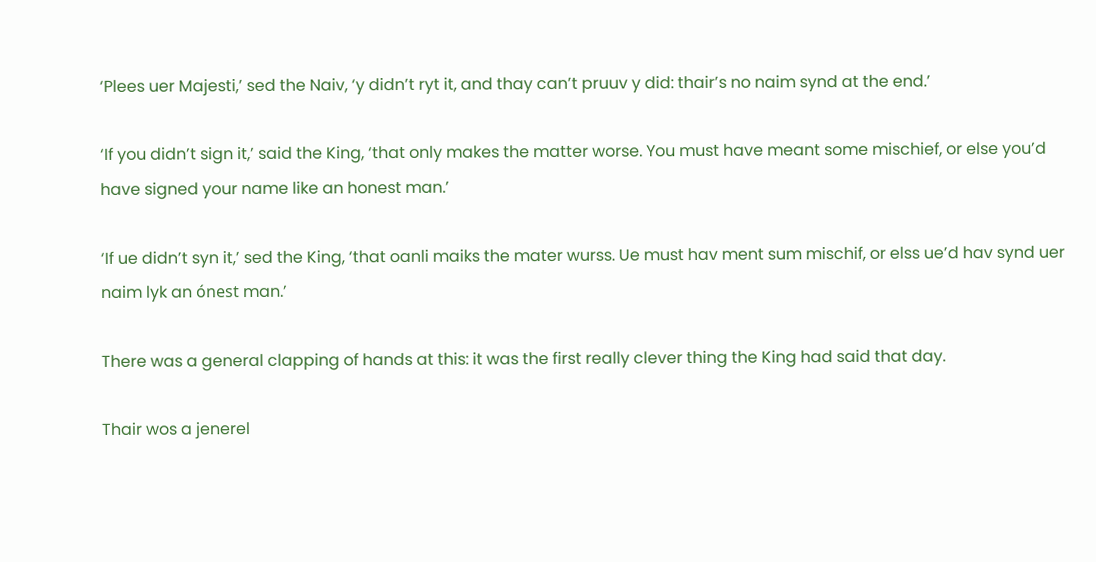‘Plees uer Majesti,’ sed the Naiv, ‘y didn’t ryt it, and thay can’t pruuv y did: thair’s no naim synd at the end.’

‘If you didn’t sign it,’ said the King, ‘that only makes the matter worse. You must have meant some mischief, or else you’d have signed your name like an honest man.’

‘If ue didn’t syn it,’ sed the King, ‘that oanli maiks the mater wurss. Ue must hav ment sum mischif, or elss ue’d hav synd uer naim lyk an ónest man.’

There was a general clapping of hands at this: it was the first really clever thing the King had said that day.

Thair wos a jenerel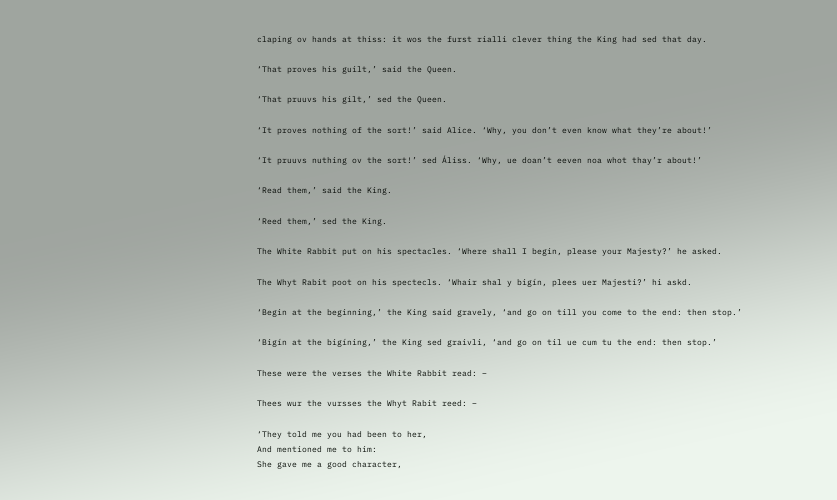claping ov hands at thiss: it wos the furst rialli clever thing the King had sed that day.

‘That proves his guilt,’ said the Queen.

‘That pruuvs his gilt,’ sed the Queen.

‘It proves nothing of the sort!’ said Alice. ‘Why, you don’t even know what they’re about!’

‘It pruuvs nuthing ov the sort!’ sed Áliss. ‘Why, ue doan’t eeven noa whot thay’r about!’

‘Read them,’ said the King.

‘Reed them,’ sed the King.

The White Rabbit put on his spectacles. ‘Where shall I begin, please your Majesty?’ he asked.

The Whyt Rabit poot on his spectecls. ‘Whair shal y bigín, plees uer Majesti?’ hi askd.

‘Begin at the beginning,’ the King said gravely, ‘and go on till you come to the end: then stop.’

‘Bigín at the bigíning,’ the King sed graivli, ‘and go on til ue cum tu the end: then stop.’

These were the verses the White Rabbit read: –

Thees wur the vursses the Whyt Rabit reed: –

‘They told me you had been to her,
And mentioned me to him:
She gave me a good character,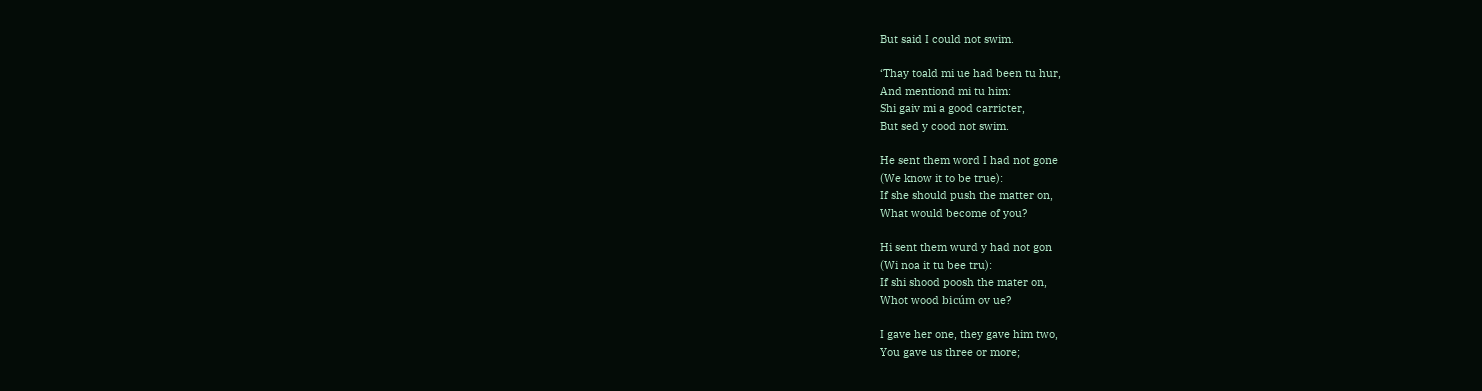But said I could not swim.

‘Thay toald mi ue had been tu hur,
And mentiond mi tu him:
Shi gaiv mi a good carricter,
But sed y cood not swim.

He sent them word I had not gone
(We know it to be true):
If she should push the matter on,
What would become of you?

Hi sent them wurd y had not gon
(Wi noa it tu bee tru):
If shi shood poosh the mater on,
Whot wood bicúm ov ue?

I gave her one, they gave him two,
You gave us three or more;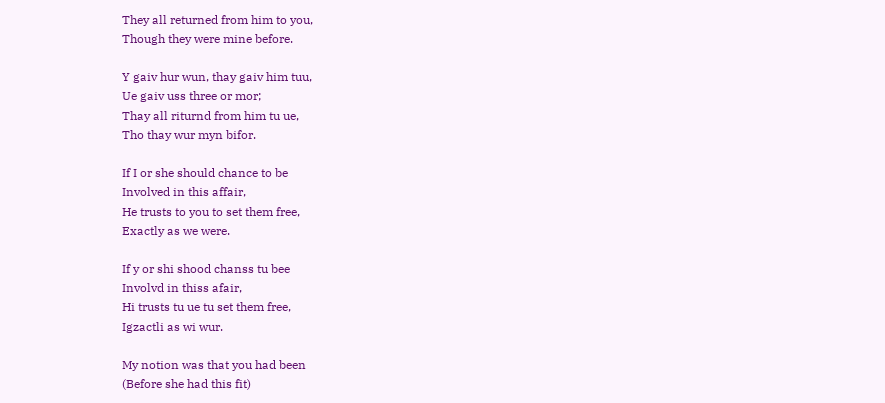They all returned from him to you,
Though they were mine before.

Y gaiv hur wun, thay gaiv him tuu,
Ue gaiv uss three or mor;
Thay all riturnd from him tu ue,
Tho thay wur myn bifor.

If I or she should chance to be
Involved in this affair,
He trusts to you to set them free,
Exactly as we were.

If y or shi shood chanss tu bee
Involvd in thiss afair,
Hi trusts tu ue tu set them free,
Igzactli as wi wur.

My notion was that you had been
(Before she had this fit)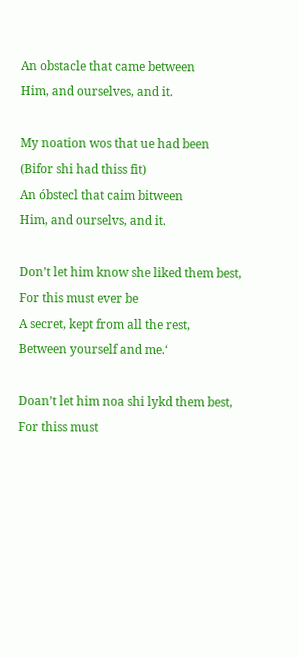An obstacle that came between
Him, and ourselves, and it.

My noation wos that ue had been
(Bifor shi had thiss fit)
An óbstecl that caim bitween
Him, and ourselvs, and it.

Don’t let him know she liked them best,
For this must ever be
A secret, kept from all the rest,
Between yourself and me.‘

Doan’t let him noa shi lykd them best,
For thiss must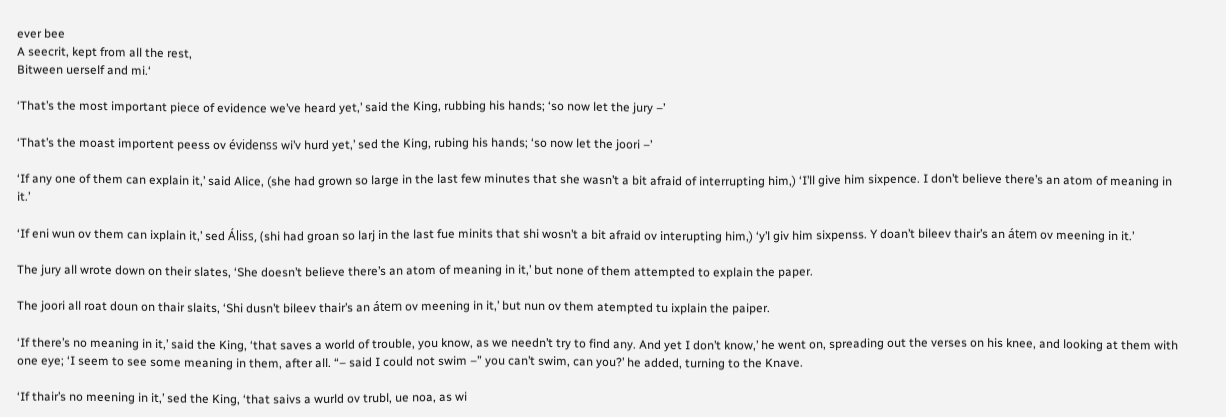ever bee
A seecrit, kept from all the rest,
Bitween uerself and mi.‘

‘That’s the most important piece of evidence we’ve heard yet,’ said the King, rubbing his hands; ‘so now let the jury –’

‘That’s the moast importent peess ov évidenss wi’v hurd yet,’ sed the King, rubing his hands; ‘so now let the joori –’

‘If any one of them can explain it,’ said Alice, (she had grown so large in the last few minutes that she wasn’t a bit afraid of interrupting him,) ‘I’ll give him sixpence. I don’t believe there’s an atom of meaning in it.’

‘If eni wun ov them can ixplain it,’ sed Áliss, (shi had groan so larj in the last fue minits that shi wosn’t a bit afraid ov interupting him,) ‘y’l giv him sixpenss. Y doan’t bileev thair’s an átem ov meening in it.’

The jury all wrote down on their slates, ‘She doesn’t believe there’s an atom of meaning in it,’ but none of them attempted to explain the paper.

The joori all roat doun on thair slaits, ‘Shi dusn’t bileev thair’s an átem ov meening in it,’ but nun ov them atempted tu ixplain the paiper.

‘If there’s no meaning in it,’ said the King, ‘that saves a world of trouble, you know, as we needn’t try to find any. And yet I don’t know,’ he went on, spreading out the verses on his knee, and looking at them with one eye; ‘I seem to see some meaning in them, after all. “– said I could not swim –” you can’t swim, can you?’ he added, turning to the Knave.

‘If thair’s no meening in it,’ sed the King, ‘that saivs a wurld ov trubl, ue noa, as wi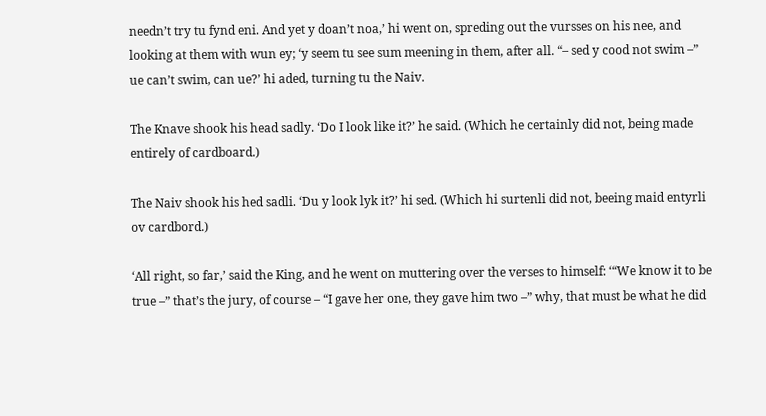needn’t try tu fynd eni. And yet y doan’t noa,’ hi went on, spreding out the vursses on his nee, and looking at them with wun ey; ‘y seem tu see sum meening in them, after all. “– sed y cood not swim –” ue can’t swim, can ue?’ hi aded, turning tu the Naiv.

The Knave shook his head sadly. ‘Do I look like it?’ he said. (Which he certainly did not, being made entirely of cardboard.)

The Naiv shook his hed sadli. ‘Du y look lyk it?’ hi sed. (Which hi surtenli did not, beeing maid entyrli ov cardbord.)

‘All right, so far,’ said the King, and he went on muttering over the verses to himself: ‘“We know it to be true –” that’s the jury, of course – “I gave her one, they gave him two –” why, that must be what he did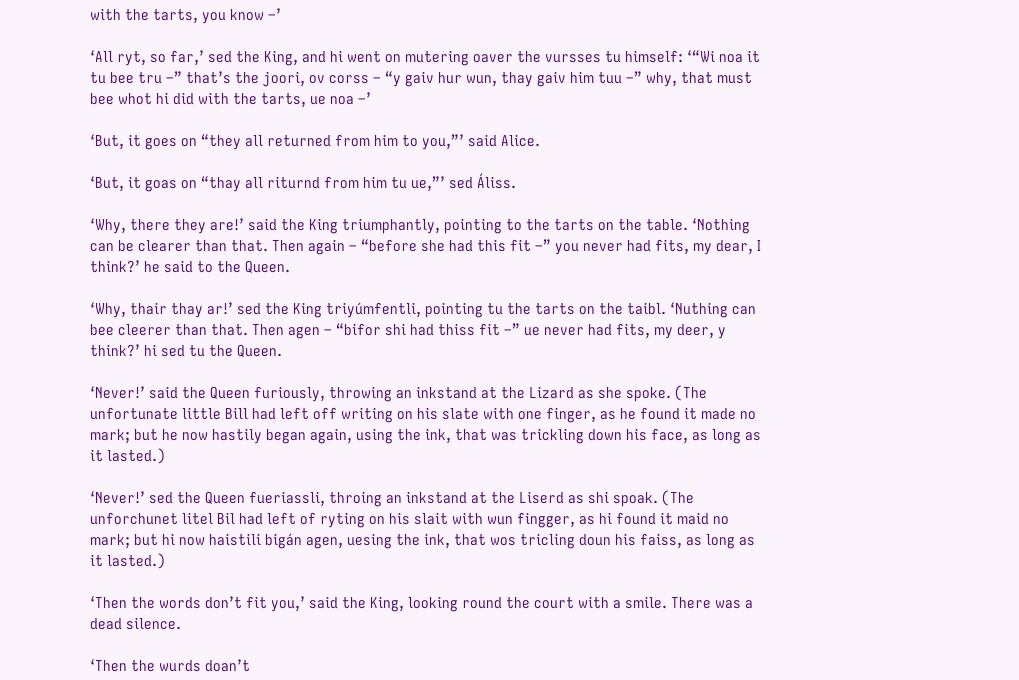with the tarts, you know –’

‘All ryt, so far,’ sed the King, and hi went on mutering oaver the vursses tu himself: ‘“Wi noa it tu bee tru –” that’s the joori, ov corss – “y gaiv hur wun, thay gaiv him tuu –” why, that must bee whot hi did with the tarts, ue noa –’

‘But, it goes on “they all returned from him to you,”’ said Alice.

‘But, it goas on “thay all riturnd from him tu ue,”’ sed Áliss.

‘Why, there they are!’ said the King triumphantly, pointing to the tarts on the table. ‘Nothing can be clearer than that. Then again – “before she had this fit –” you never had fits, my dear, I think?’ he said to the Queen.

‘Why, thair thay ar!’ sed the King triyúmfentli, pointing tu the tarts on the taibl. ‘Nuthing can bee cleerer than that. Then agen – “bifor shi had thiss fit –” ue never had fits, my deer, y think?’ hi sed tu the Queen.

‘Never!’ said the Queen furiously, throwing an inkstand at the Lizard as she spoke. (The unfortunate little Bill had left off writing on his slate with one finger, as he found it made no mark; but he now hastily began again, using the ink, that was trickling down his face, as long as it lasted.)

‘Never!’ sed the Queen fueriassli, throing an inkstand at the Liserd as shi spoak. (The unforchunet litel Bil had left of ryting on his slait with wun fingger, as hi found it maid no mark; but hi now haistili bigán agen, uesing the ink, that wos tricling doun his faiss, as long as it lasted.)

‘Then the words don’t fit you,’ said the King, looking round the court with a smile. There was a dead silence.

‘Then the wurds doan’t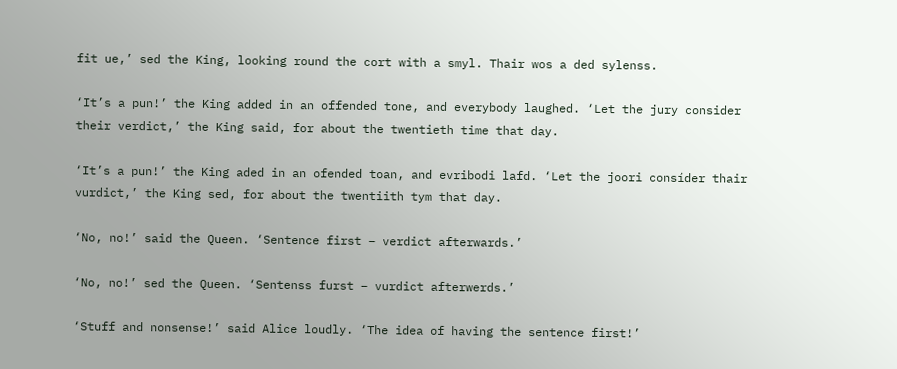fit ue,’ sed the King, looking round the cort with a smyl. Thair wos a ded sylenss.

‘It’s a pun!’ the King added in an offended tone, and everybody laughed. ‘Let the jury consider their verdict,’ the King said, for about the twentieth time that day.

‘It’s a pun!’ the King aded in an ofended toan, and evribodi lafd. ‘Let the joori consíder thair vurdict,’ the King sed, for about the twentiith tym that day.

‘No, no!’ said the Queen. ‘Sentence first – verdict afterwards.’

‘No, no!’ sed the Queen. ‘Sentenss furst – vurdict afterwerds.’

‘Stuff and nonsense!’ said Alice loudly. ‘The idea of having the sentence first!’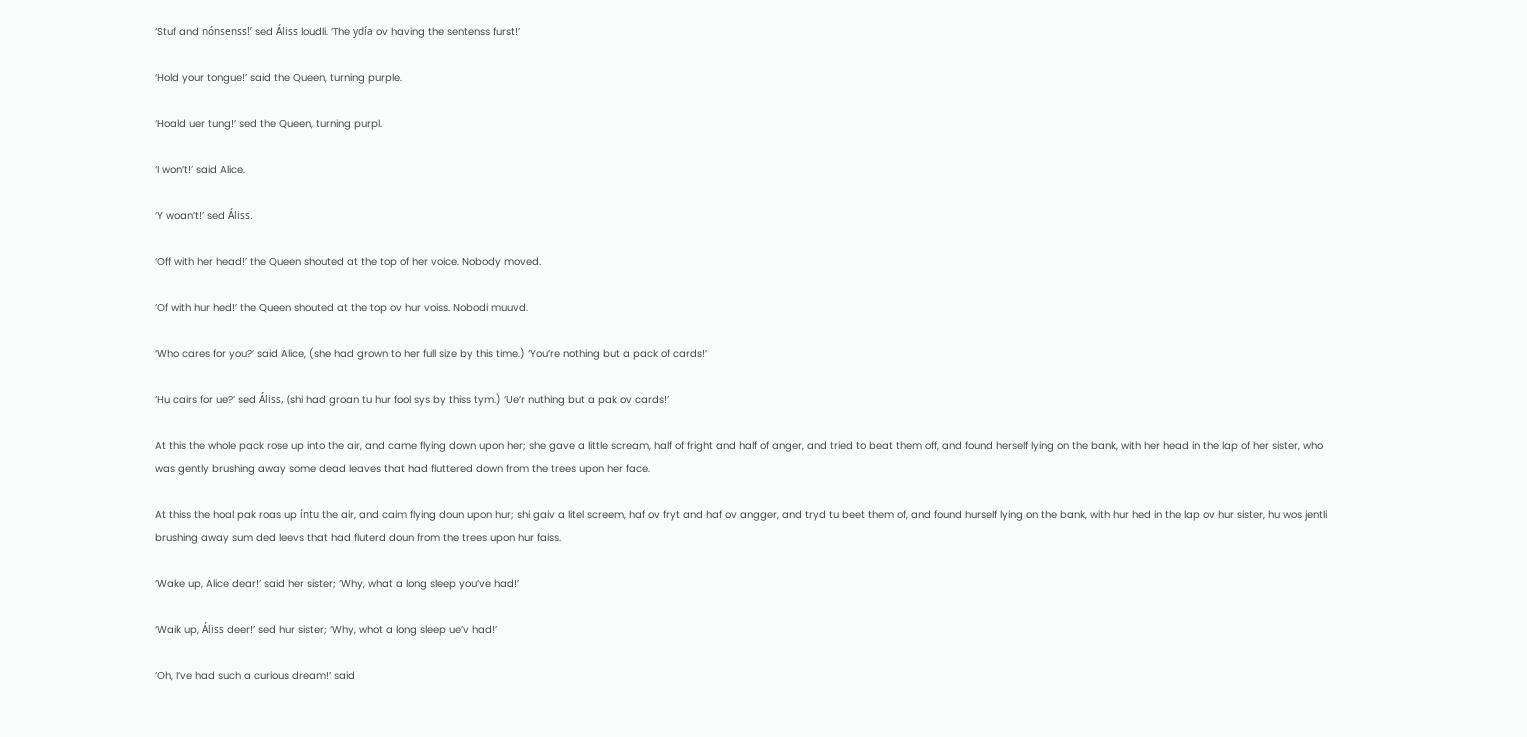‘Stuf and nónsenss!’ sed Áliss loudli. ‘The ydía ov having the sentenss furst!’

‘Hold your tongue!’ said the Queen, turning purple.

‘Hoald uer tung!’ sed the Queen, turning purpl.

‘I won’t!’ said Alice.

‘Y woan’t!’ sed Áliss.

‘Off with her head!’ the Queen shouted at the top of her voice. Nobody moved.

‘Of with hur hed!’ the Queen shouted at the top ov hur voiss. Nobodi muuvd.

‘Who cares for you?’ said Alice, (she had grown to her full size by this time.) ‘You’re nothing but a pack of cards!’

‘Hu cairs for ue?’ sed Áliss, (shi had groan tu hur fool sys by thiss tym.) ‘Ue’r nuthing but a pak ov cards!’

At this the whole pack rose up into the air, and came flying down upon her; she gave a little scream, half of fright and half of anger, and tried to beat them off, and found herself lying on the bank, with her head in the lap of her sister, who was gently brushing away some dead leaves that had fluttered down from the trees upon her face.

At thiss the hoal pak roas up íntu the air, and caim flying doun upon hur; shi gaiv a litel screem, haf ov fryt and haf ov angger, and tryd tu beet them of, and found hurself lying on the bank, with hur hed in the lap ov hur sister, hu wos jentli brushing away sum ded leevs that had fluterd doun from the trees upon hur faiss.

‘Wake up, Alice dear!’ said her sister; ‘Why, what a long sleep you’ve had!’

‘Waik up, Áliss deer!’ sed hur sister; ‘Why, whot a long sleep ue’v had!’

‘Oh, I’ve had such a curious dream!’ said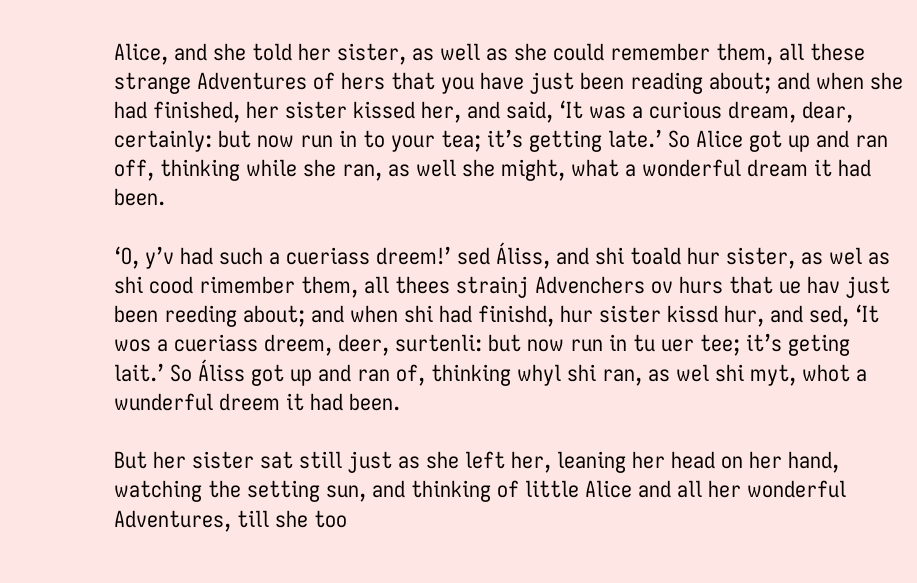Alice, and she told her sister, as well as she could remember them, all these strange Adventures of hers that you have just been reading about; and when she had finished, her sister kissed her, and said, ‘It was a curious dream, dear, certainly: but now run in to your tea; it’s getting late.’ So Alice got up and ran off, thinking while she ran, as well she might, what a wonderful dream it had been.

‘O, y’v had such a cueriass dreem!’ sed Áliss, and shi toald hur sister, as wel as shi cood rimember them, all thees strainj Advenchers ov hurs that ue hav just been reeding about; and when shi had finishd, hur sister kissd hur, and sed, ‘It wos a cueriass dreem, deer, surtenli: but now run in tu uer tee; it’s geting lait.’ So Áliss got up and ran of, thinking whyl shi ran, as wel shi myt, whot a wunderful dreem it had been.

But her sister sat still just as she left her, leaning her head on her hand, watching the setting sun, and thinking of little Alice and all her wonderful Adventures, till she too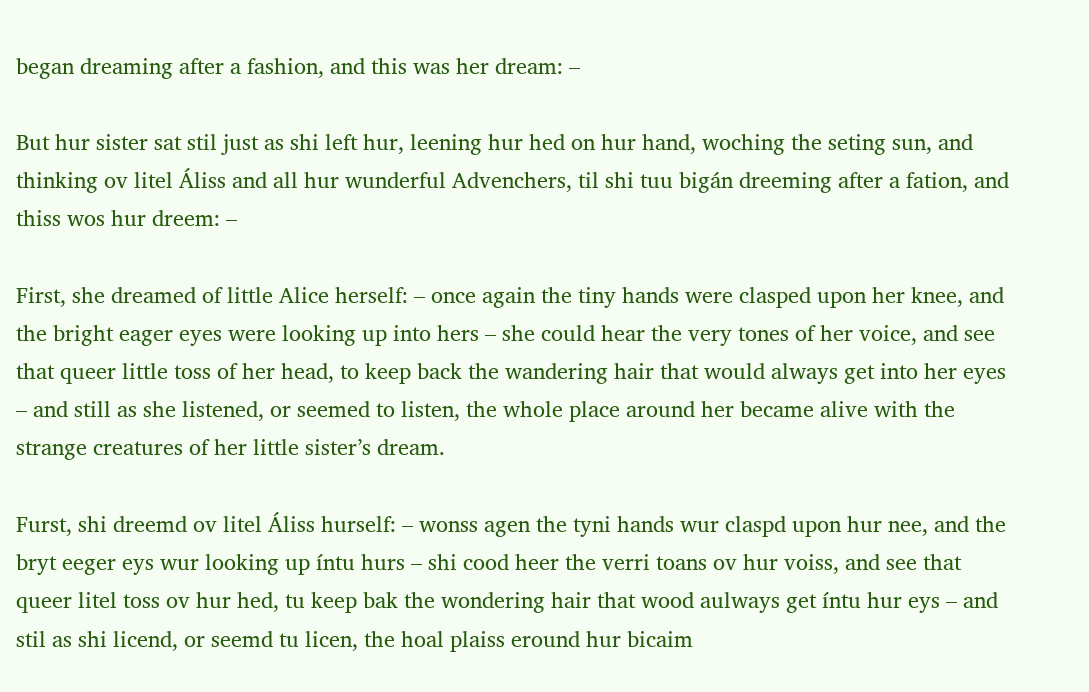began dreaming after a fashion, and this was her dream: –

But hur sister sat stil just as shi left hur, leening hur hed on hur hand, woching the seting sun, and thinking ov litel Áliss and all hur wunderful Advenchers, til shi tuu bigán dreeming after a fation, and thiss wos hur dreem: –

First, she dreamed of little Alice herself: – once again the tiny hands were clasped upon her knee, and the bright eager eyes were looking up into hers – she could hear the very tones of her voice, and see that queer little toss of her head, to keep back the wandering hair that would always get into her eyes – and still as she listened, or seemed to listen, the whole place around her became alive with the strange creatures of her little sister’s dream.

Furst, shi dreemd ov litel Áliss hurself: – wonss agen the tyni hands wur claspd upon hur nee, and the bryt eeger eys wur looking up íntu hurs – shi cood heer the verri toans ov hur voiss, and see that queer litel toss ov hur hed, tu keep bak the wondering hair that wood aulways get íntu hur eys – and stil as shi licend, or seemd tu licen, the hoal plaiss eround hur bicaim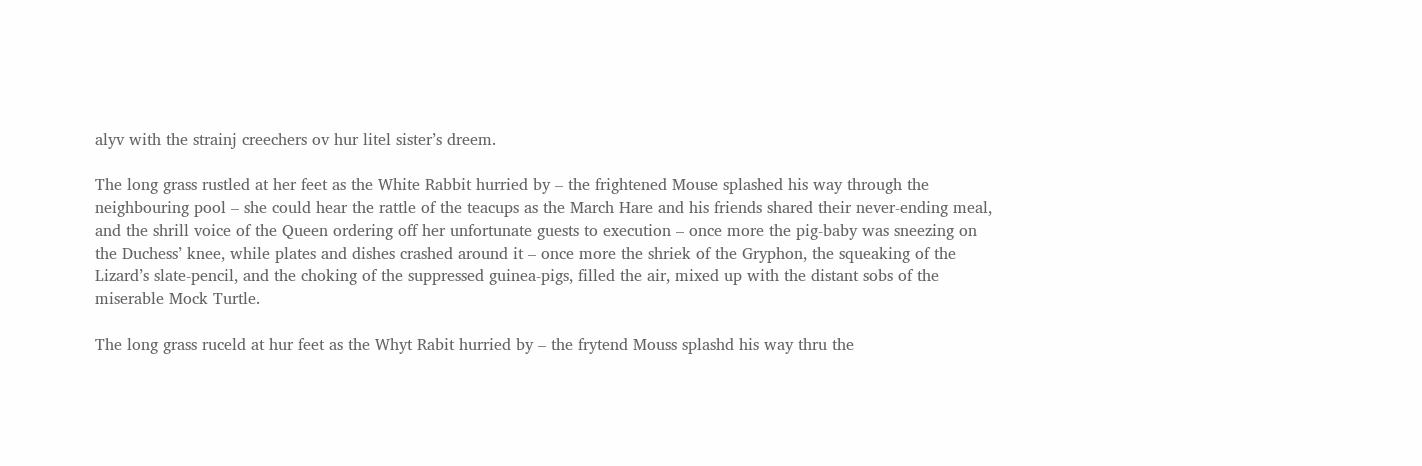alyv with the strainj creechers ov hur litel sister’s dreem.

The long grass rustled at her feet as the White Rabbit hurried by – the frightened Mouse splashed his way through the neighbouring pool – she could hear the rattle of the teacups as the March Hare and his friends shared their never-ending meal, and the shrill voice of the Queen ordering off her unfortunate guests to execution – once more the pig-baby was sneezing on the Duchess’ knee, while plates and dishes crashed around it – once more the shriek of the Gryphon, the squeaking of the Lizard’s slate-pencil, and the choking of the suppressed guinea-pigs, filled the air, mixed up with the distant sobs of the miserable Mock Turtle.

The long grass ruceld at hur feet as the Whyt Rabit hurried by – the frytend Mouss splashd his way thru the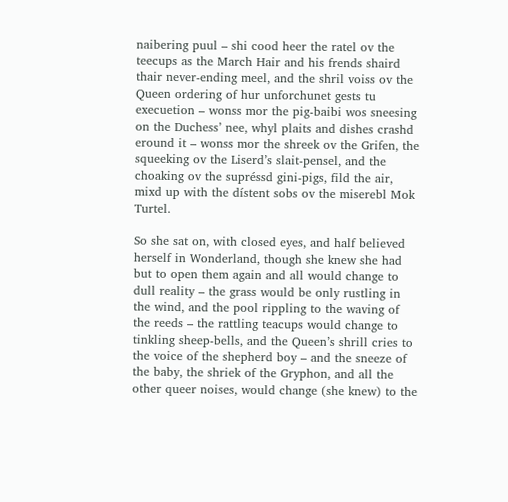naibering puul – shi cood heer the ratel ov the teecups as the March Hair and his frends shaird thair never-ending meel, and the shril voiss ov the Queen ordering of hur unforchunet gests tu execuetion – wonss mor the pig-baibi wos sneesing on the Duchess’ nee, whyl plaits and dishes crashd eround it – wonss mor the shreek ov the Grifen, the squeeking ov the Liserd’s slait-pensel, and the choaking ov the supréssd gini-pigs, fild the air, mixd up with the dístent sobs ov the miserebl Mok Turtel.

So she sat on, with closed eyes, and half believed herself in Wonderland, though she knew she had but to open them again and all would change to dull reality – the grass would be only rustling in the wind, and the pool rippling to the waving of the reeds – the rattling teacups would change to tinkling sheep-bells, and the Queen’s shrill cries to the voice of the shepherd boy – and the sneeze of the baby, the shriek of the Gryphon, and all the other queer noises, would change (she knew) to the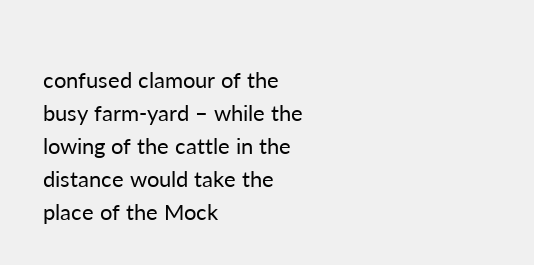confused clamour of the busy farm-yard – while the lowing of the cattle in the distance would take the place of the Mock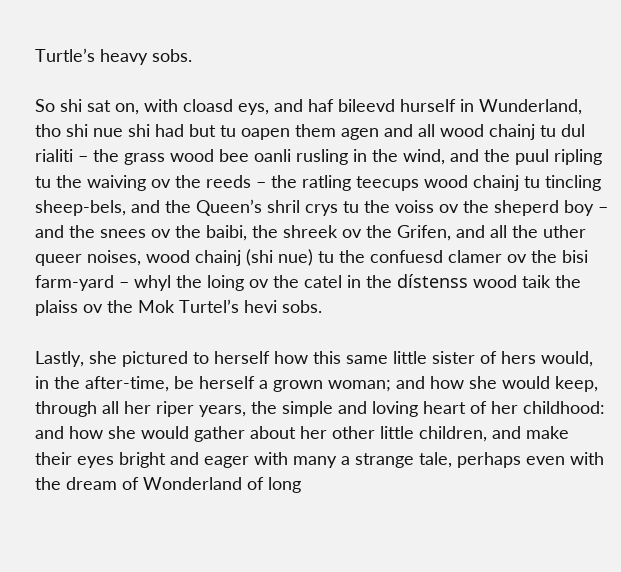Turtle’s heavy sobs.

So shi sat on, with cloasd eys, and haf bileevd hurself in Wunderland, tho shi nue shi had but tu oapen them agen and all wood chainj tu dul rialiti – the grass wood bee oanli rusling in the wind, and the puul ripling tu the waiving ov the reeds – the ratling teecups wood chainj tu tincling sheep-bels, and the Queen’s shril crys tu the voiss ov the sheperd boy – and the snees ov the baibi, the shreek ov the Grifen, and all the uther queer noises, wood chainj (shi nue) tu the confuesd clamer ov the bisi farm-yard – whyl the loing ov the catel in the dístenss wood taik the plaiss ov the Mok Turtel’s hevi sobs.

Lastly, she pictured to herself how this same little sister of hers would, in the after-time, be herself a grown woman; and how she would keep, through all her riper years, the simple and loving heart of her childhood: and how she would gather about her other little children, and make their eyes bright and eager with many a strange tale, perhaps even with the dream of Wonderland of long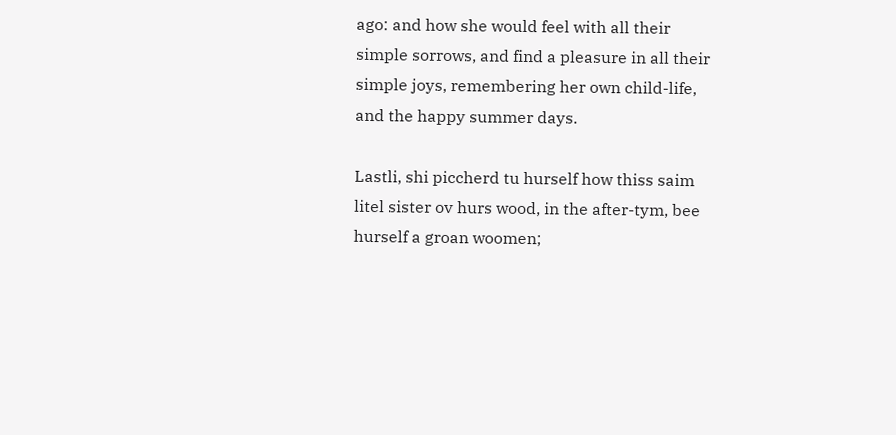ago: and how she would feel with all their simple sorrows, and find a pleasure in all their simple joys, remembering her own child-life, and the happy summer days.

Lastli, shi piccherd tu hurself how thiss saim litel sister ov hurs wood, in the after-tym, bee hurself a groan woomen;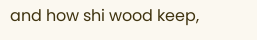and how shi wood keep,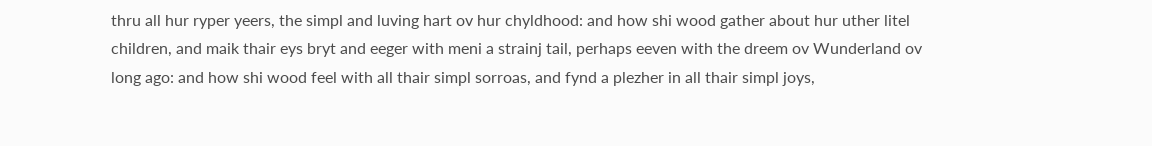thru all hur ryper yeers, the simpl and luving hart ov hur chyldhood: and how shi wood gather about hur uther litel children, and maik thair eys bryt and eeger with meni a strainj tail, perhaps eeven with the dreem ov Wunderland ov long ago: and how shi wood feel with all thair simpl sorroas, and fynd a plezher in all thair simpl joys,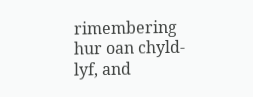rimembering hur oan chyld-lyf, and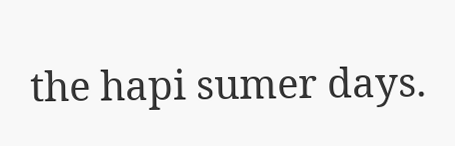the hapi sumer days.